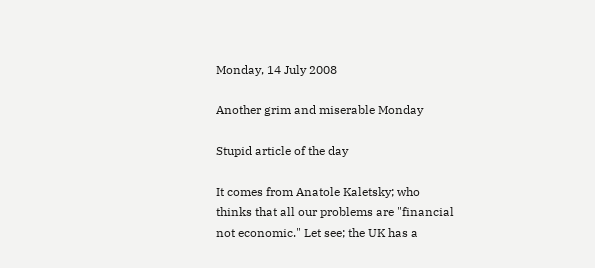Monday, 14 July 2008

Another grim and miserable Monday

Stupid article of the day

It comes from Anatole Kaletsky; who thinks that all our problems are "financial not economic." Let see; the UK has a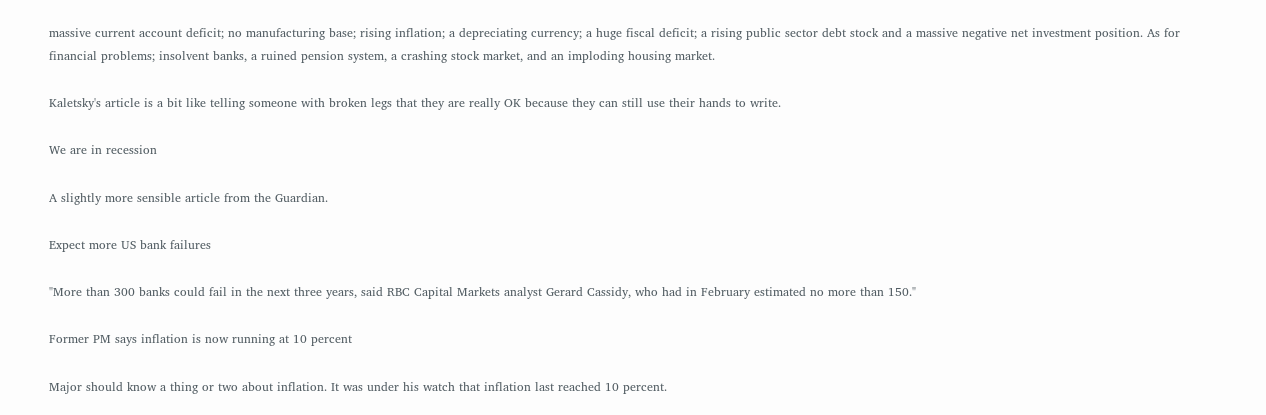massive current account deficit; no manufacturing base; rising inflation; a depreciating currency; a huge fiscal deficit; a rising public sector debt stock and a massive negative net investment position. As for financial problems; insolvent banks, a ruined pension system, a crashing stock market, and an imploding housing market.

Kaletsky's article is a bit like telling someone with broken legs that they are really OK because they can still use their hands to write.

We are in recession

A slightly more sensible article from the Guardian.

Expect more US bank failures

"More than 300 banks could fail in the next three years, said RBC Capital Markets analyst Gerard Cassidy, who had in February estimated no more than 150."

Former PM says inflation is now running at 10 percent

Major should know a thing or two about inflation. It was under his watch that inflation last reached 10 percent.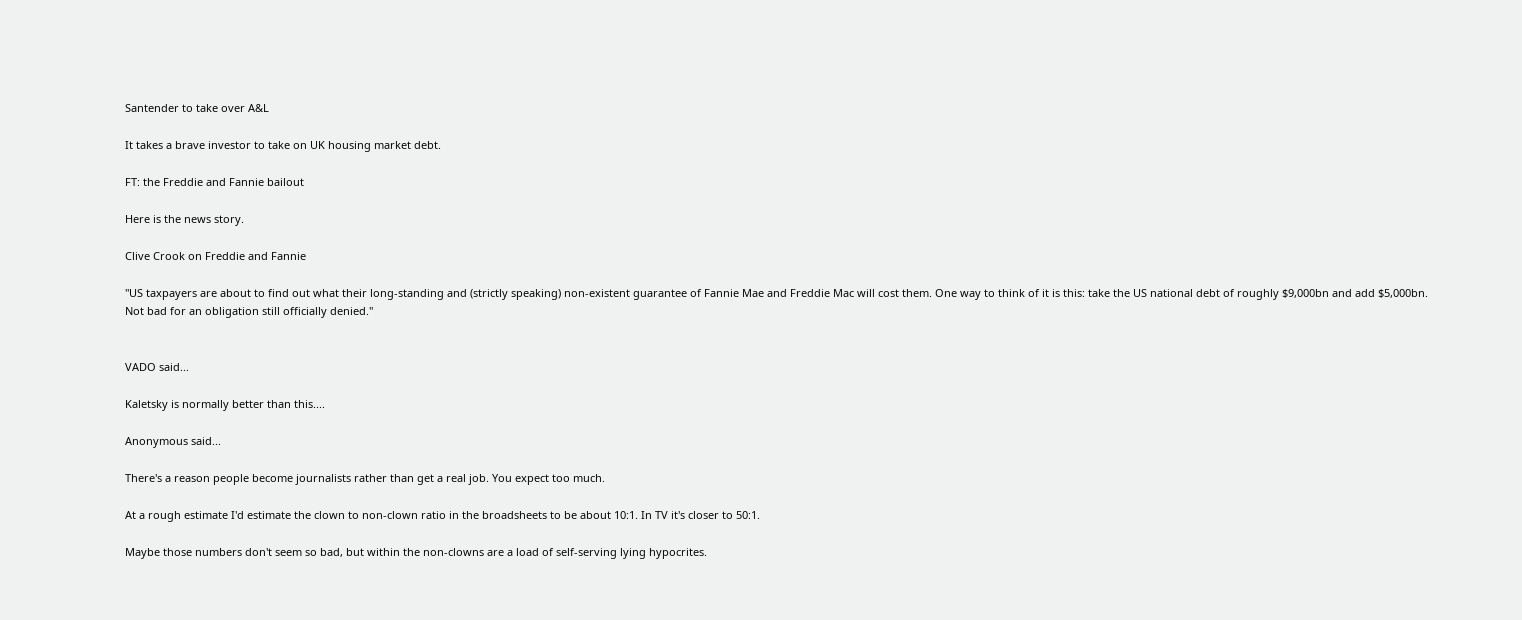Santender to take over A&L

It takes a brave investor to take on UK housing market debt.

FT: the Freddie and Fannie bailout

Here is the news story.

Clive Crook on Freddie and Fannie

"US taxpayers are about to find out what their long-standing and (strictly speaking) non-existent guarantee of Fannie Mae and Freddie Mac will cost them. One way to think of it is this: take the US national debt of roughly $9,000bn and add $5,000bn. Not bad for an obligation still officially denied."


VADO said...

Kaletsky is normally better than this....

Anonymous said...

There's a reason people become journalists rather than get a real job. You expect too much.

At a rough estimate I'd estimate the clown to non-clown ratio in the broadsheets to be about 10:1. In TV it's closer to 50:1.

Maybe those numbers don't seem so bad, but within the non-clowns are a load of self-serving lying hypocrites.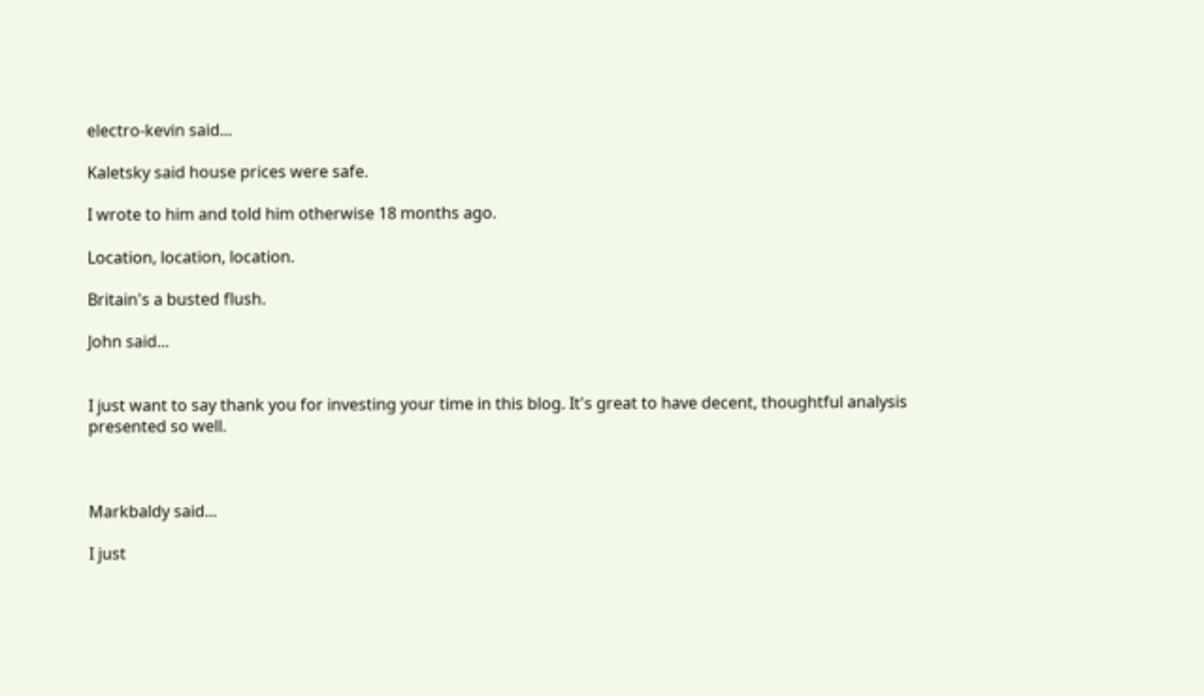electro-kevin said...

Kaletsky said house prices were safe.

I wrote to him and told him otherwise 18 months ago.

Location, location, location.

Britain's a busted flush.

John said...


I just want to say thank you for investing your time in this blog. It's great to have decent, thoughtful analysis presented so well.



Markbaldy said...

I just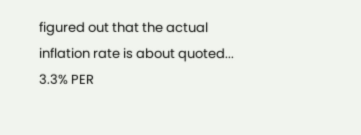figured out that the actual inflation rate is about quoted... 3.3% PER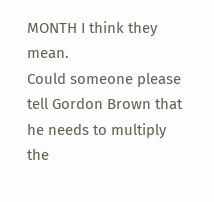MONTH I think they mean.
Could someone please tell Gordon Brown that he needs to multiply the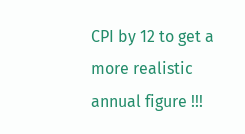CPI by 12 to get a more realistic annual figure !!!